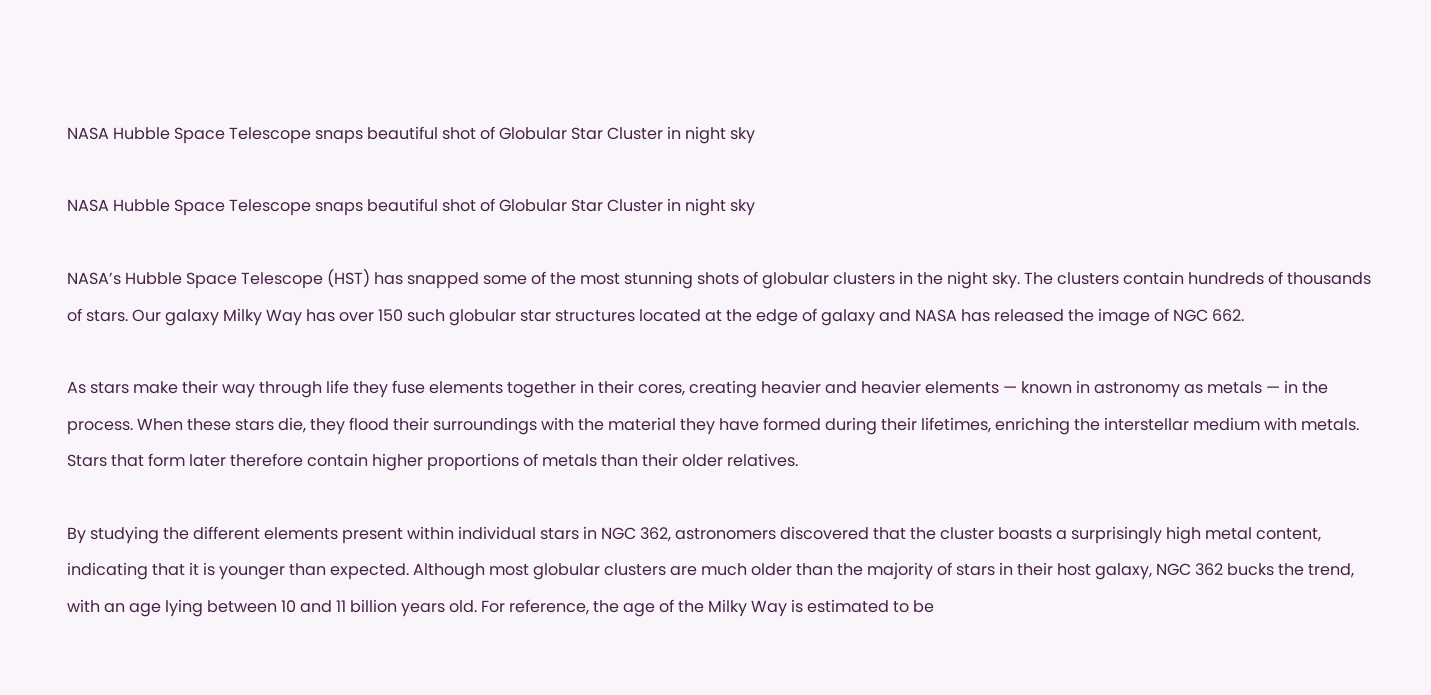NASA Hubble Space Telescope snaps beautiful shot of Globular Star Cluster in night sky

NASA Hubble Space Telescope snaps beautiful shot of Globular Star Cluster in night sky

NASA’s Hubble Space Telescope (HST) has snapped some of the most stunning shots of globular clusters in the night sky. The clusters contain hundreds of thousands of stars. Our galaxy Milky Way has over 150 such globular star structures located at the edge of galaxy and NASA has released the image of NGC 662.

As stars make their way through life they fuse elements together in their cores, creating heavier and heavier elements — known in astronomy as metals — in the process. When these stars die, they flood their surroundings with the material they have formed during their lifetimes, enriching the interstellar medium with metals. Stars that form later therefore contain higher proportions of metals than their older relatives.

By studying the different elements present within individual stars in NGC 362, astronomers discovered that the cluster boasts a surprisingly high metal content, indicating that it is younger than expected. Although most globular clusters are much older than the majority of stars in their host galaxy, NGC 362 bucks the trend, with an age lying between 10 and 11 billion years old. For reference, the age of the Milky Way is estimated to be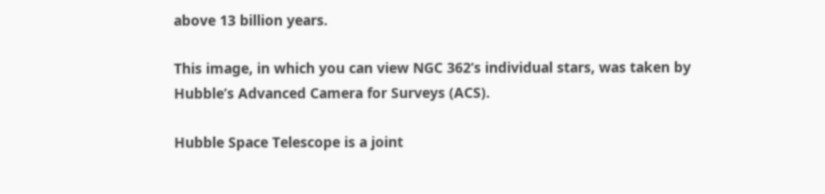above 13 billion years.

This image, in which you can view NGC 362’s individual stars, was taken by Hubble’s Advanced Camera for Surveys (ACS).

Hubble Space Telescope is a joint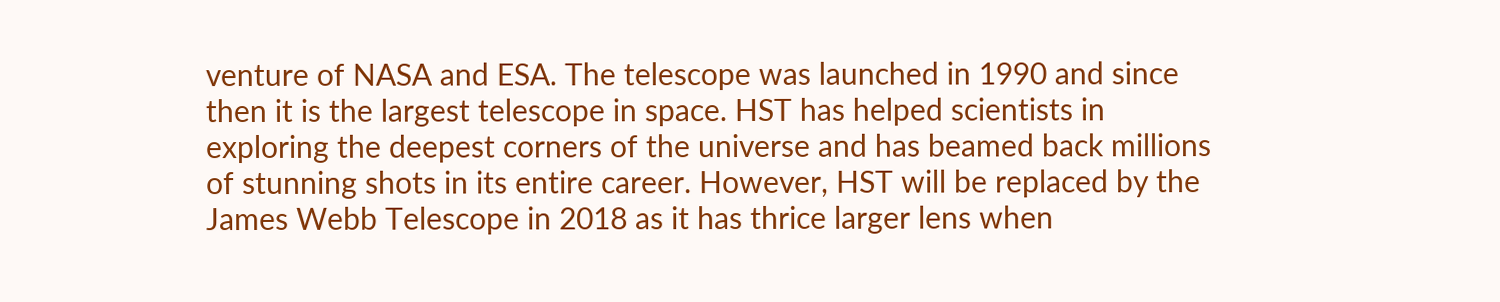venture of NASA and ESA. The telescope was launched in 1990 and since then it is the largest telescope in space. HST has helped scientists in exploring the deepest corners of the universe and has beamed back millions of stunning shots in its entire career. However, HST will be replaced by the James Webb Telescope in 2018 as it has thrice larger lens when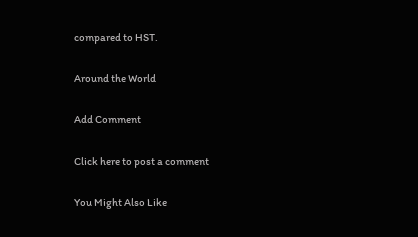compared to HST.

Around the World

Add Comment

Click here to post a comment

You Might Also Like